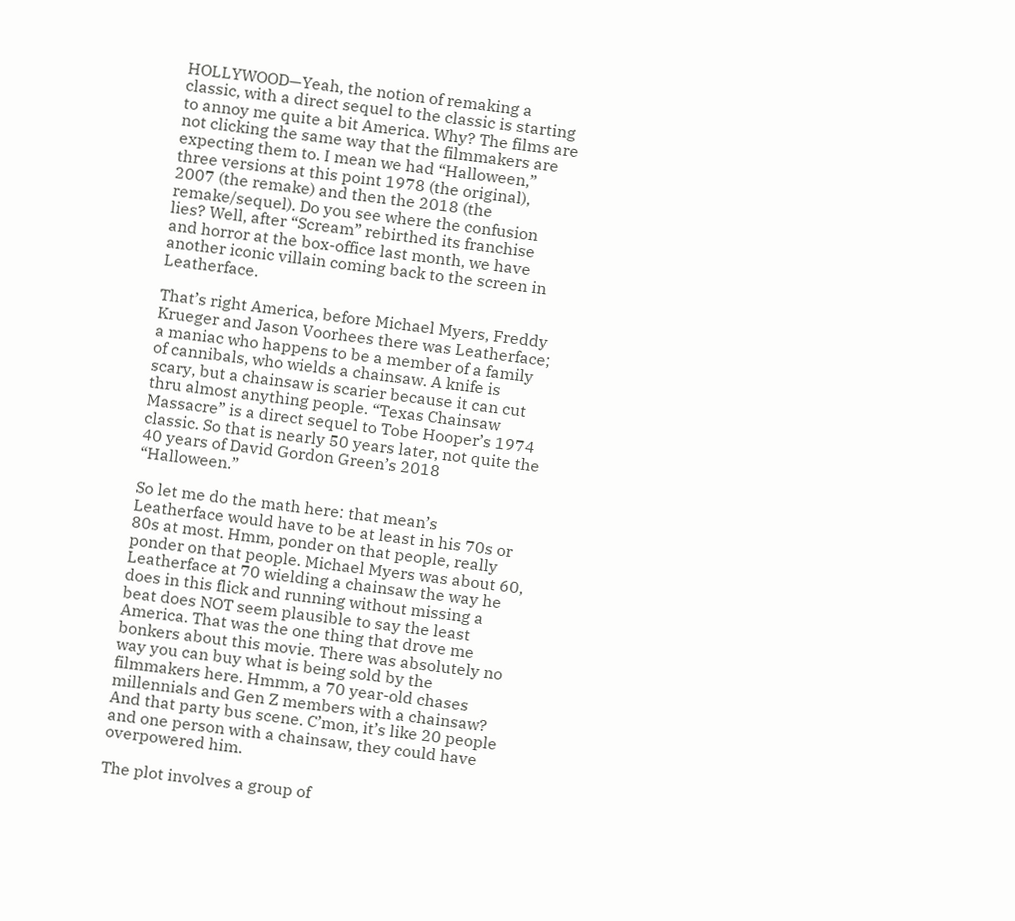HOLLYWOOD—Yeah, the notion of remaking a classic, with a direct sequel to the classic is starting to annoy me quite a bit America. Why? The films are not clicking the same way that the filmmakers are expecting them to. I mean we had “Halloween,” three versions at this point 1978 (the original), 2007 (the remake) and then the 2018 (the remake/sequel). Do you see where the confusion lies? Well, after “Scream” rebirthed its franchise and horror at the box-office last month, we have another iconic villain coming back to the screen in Leatherface.

That’s right America, before Michael Myers, Freddy Krueger and Jason Voorhees there was Leatherface; a maniac who happens to be a member of a family of cannibals, who wields a chainsaw. A knife is scary, but a chainsaw is scarier because it can cut thru almost anything people. “Texas Chainsaw Massacre” is a direct sequel to Tobe Hooper’s 1974 classic. So that is nearly 50 years later, not quite the 40 years of David Gordon Green’s 2018 “Halloween.”

So let me do the math here: that mean’s Leatherface would have to be at least in his 70s or 80s at most. Hmm, ponder on that people, really ponder on that people. Michael Myers was about 60, Leatherface at 70 wielding a chainsaw the way he does in this flick and running without missing a beat does NOT seem plausible to say the least America. That was the one thing that drove me bonkers about this movie. There was absolutely no way you can buy what is being sold by the filmmakers here. Hmmm, a 70 year-old chases millennials and Gen Z members with a chainsaw? And that party bus scene. C’mon, it’s like 20 people and one person with a chainsaw, they could have overpowered him.

The plot involves a group of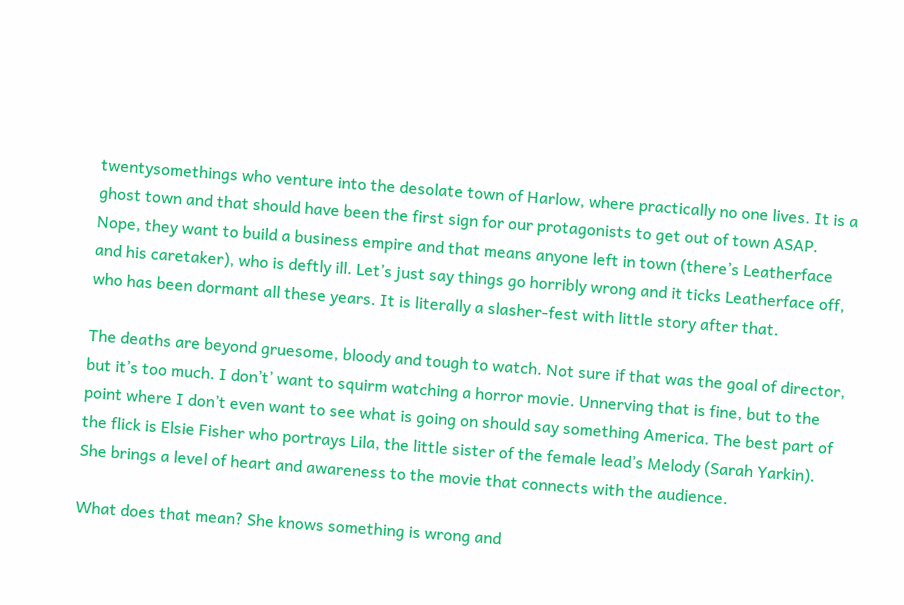twentysomethings who venture into the desolate town of Harlow, where practically no one lives. It is a ghost town and that should have been the first sign for our protagonists to get out of town ASAP. Nope, they want to build a business empire and that means anyone left in town (there’s Leatherface and his caretaker), who is deftly ill. Let’s just say things go horribly wrong and it ticks Leatherface off, who has been dormant all these years. It is literally a slasher-fest with little story after that.

The deaths are beyond gruesome, bloody and tough to watch. Not sure if that was the goal of director, but it’s too much. I don’t’ want to squirm watching a horror movie. Unnerving that is fine, but to the point where I don’t even want to see what is going on should say something America. The best part of the flick is Elsie Fisher who portrays Lila, the little sister of the female lead’s Melody (Sarah Yarkin). She brings a level of heart and awareness to the movie that connects with the audience.

What does that mean? She knows something is wrong and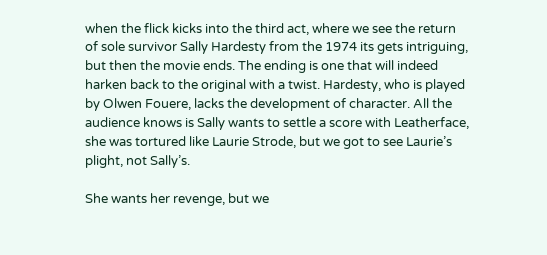when the flick kicks into the third act, where we see the return of sole survivor Sally Hardesty from the 1974 its gets intriguing, but then the movie ends. The ending is one that will indeed harken back to the original with a twist. Hardesty, who is played by Olwen Fouere, lacks the development of character. All the audience knows is Sally wants to settle a score with Leatherface, she was tortured like Laurie Strode, but we got to see Laurie’s plight, not Sally’s.

She wants her revenge, but we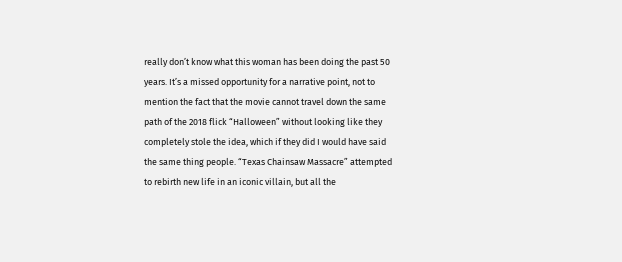really don’t know what this woman has been doing the past 50 years. It’s a missed opportunity for a narrative point, not to mention the fact that the movie cannot travel down the same path of the 2018 flick “Halloween” without looking like they completely stole the idea, which if they did I would have said the same thing people. “Texas Chainsaw Massacre” attempted to rebirth new life in an iconic villain, but all the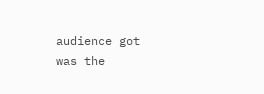audience got was the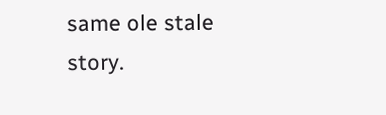same ole stale story.